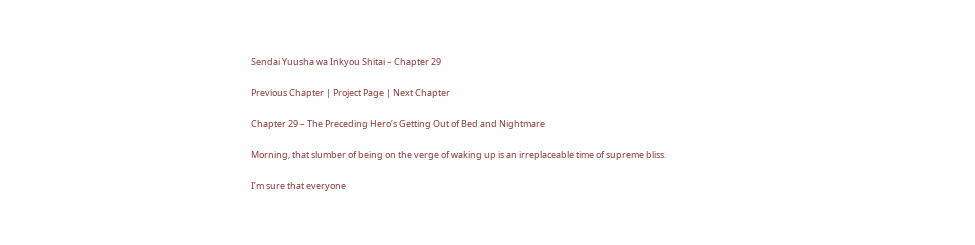Sendai Yuusha wa Inkyou Shitai – Chapter 29

Previous Chapter | Project Page | Next Chapter

Chapter 29 – The Preceding Hero’s Getting Out of Bed and Nightmare

Morning, that slumber of being on the verge of waking up is an irreplaceable time of supreme bliss.

I’m sure that everyone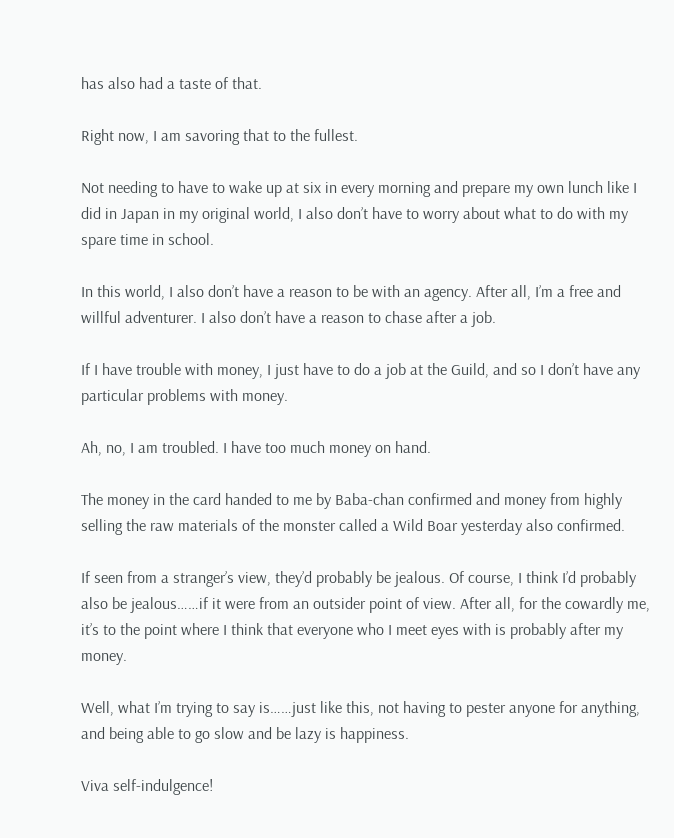has also had a taste of that.

Right now, I am savoring that to the fullest.

Not needing to have to wake up at six in every morning and prepare my own lunch like I did in Japan in my original world, I also don’t have to worry about what to do with my spare time in school.

In this world, I also don’t have a reason to be with an agency. After all, I’m a free and willful adventurer. I also don’t have a reason to chase after a job.

If I have trouble with money, I just have to do a job at the Guild, and so I don’t have any particular problems with money.

Ah, no, I am troubled. I have too much money on hand.

The money in the card handed to me by Baba-chan confirmed and money from highly selling the raw materials of the monster called a Wild Boar yesterday also confirmed.

If seen from a stranger’s view, they’d probably be jealous. Of course, I think I’d probably also be jealous……if it were from an outsider point of view. After all, for the cowardly me, it’s to the point where I think that everyone who I meet eyes with is probably after my money.

Well, what I’m trying to say is……just like this, not having to pester anyone for anything, and being able to go slow and be lazy is happiness.

Viva self-indulgence!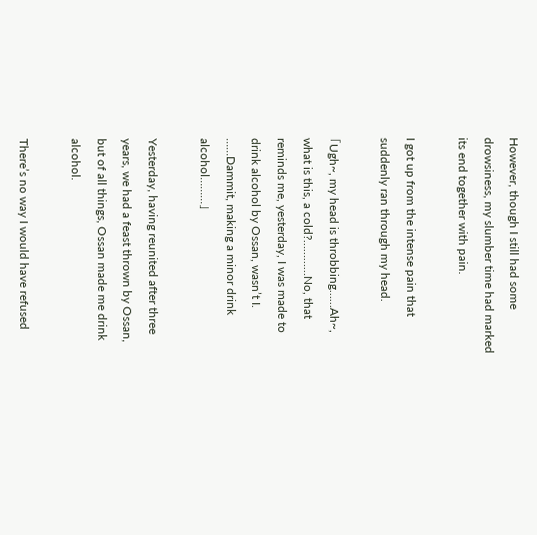However, though I still had some drowsiness, my slumber time had marked its end together with pain.

I got up from the intense pain that suddenly ran through my head.

「Ugh~, my head is throbbing……Ah~, what is this, a cold?…………No, that reminds me, yesterday, I was made to drink alcohol by Ossan, wasn’t I. ……Dammit, making a minor drink alcohol………」

Yesterday, having reunited after three years, we had a feast thrown by Ossan, but of all things, Ossan made me drink alcohol.

There’s no way I would have refused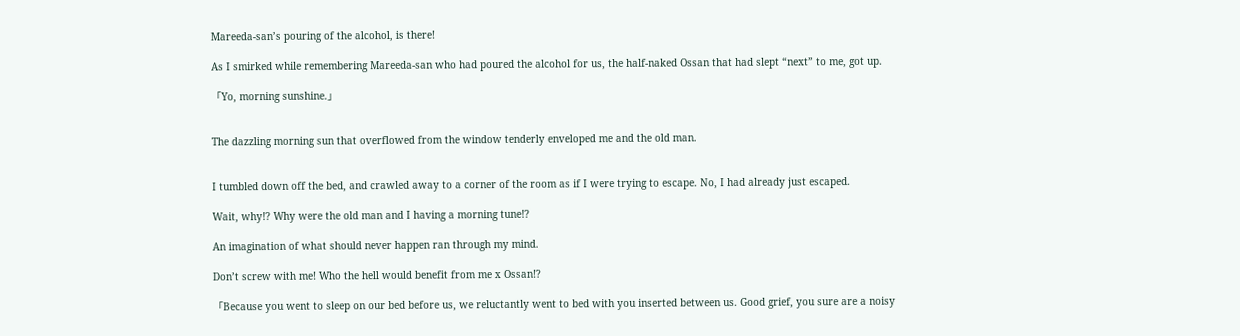Mareeda-san’s pouring of the alcohol, is there!

As I smirked while remembering Mareeda-san who had poured the alcohol for us, the half-naked Ossan that had slept “next” to me, got up.

「Yo, morning sunshine.」


The dazzling morning sun that overflowed from the window tenderly enveloped me and the old man.


I tumbled down off the bed, and crawled away to a corner of the room as if I were trying to escape. No, I had already just escaped.

Wait, why!? Why were the old man and I having a morning tune!?

An imagination of what should never happen ran through my mind.

Don’t screw with me! Who the hell would benefit from me x Ossan!?

「Because you went to sleep on our bed before us, we reluctantly went to bed with you inserted between us. Good grief, you sure are a noisy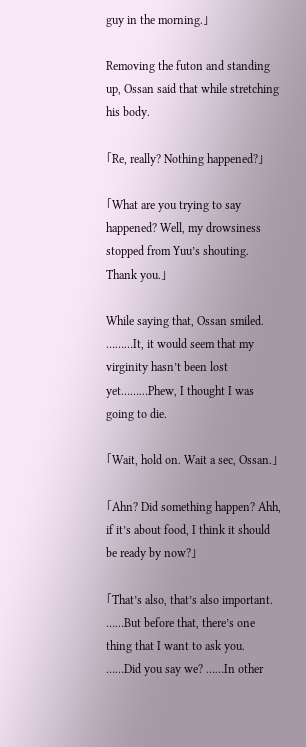guy in the morning.」

Removing the futon and standing up, Ossan said that while stretching his body.

「Re, really? Nothing happened?」

「What are you trying to say happened? Well, my drowsiness stopped from Yuu’s shouting. Thank you.」

While saying that, Ossan smiled. ………It, it would seem that my virginity hasn’t been lost yet………Phew, I thought I was going to die.

「Wait, hold on. Wait a sec, Ossan.」

「Ahn? Did something happen? Ahh, if it’s about food, I think it should be ready by now?」

「That’s also, that’s also important. ……But before that, there’s one thing that I want to ask you. ……Did you say we? ……In other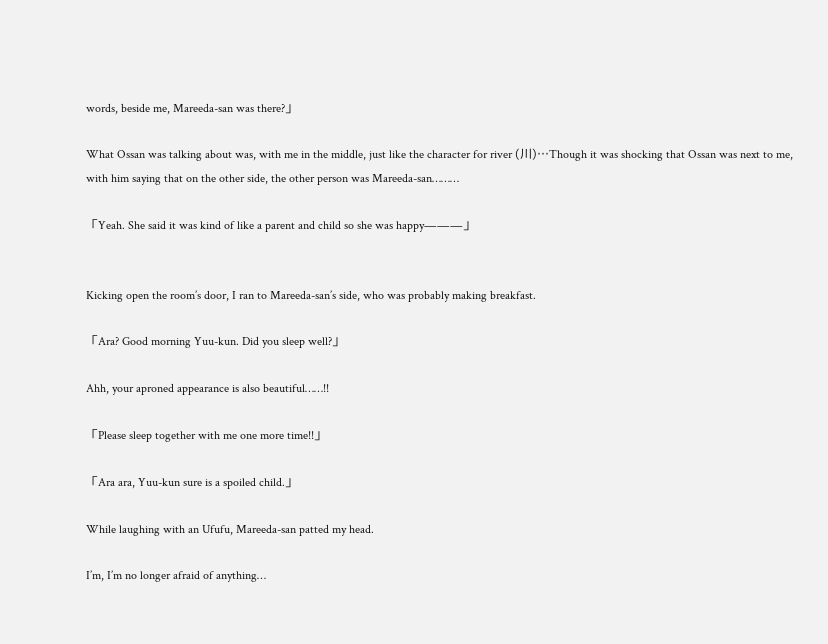words, beside me, Mareeda-san was there?」

What Ossan was talking about was, with me in the middle, just like the character for river (川)…Though it was shocking that Ossan was next to me, with him saying that on the other side, the other person was Mareeda-san………

「Yeah. She said it was kind of like a parent and child so she was happy―――」


Kicking open the room’s door, I ran to Mareeda-san’s side, who was probably making breakfast.

「Ara? Good morning Yuu-kun. Did you sleep well?」

Ahh, your aproned appearance is also beautiful……!!

「Please sleep together with me one more time!!」

「Ara ara, Yuu-kun sure is a spoiled child.」

While laughing with an Ufufu, Mareeda-san patted my head.

I’m, I’m no longer afraid of anything…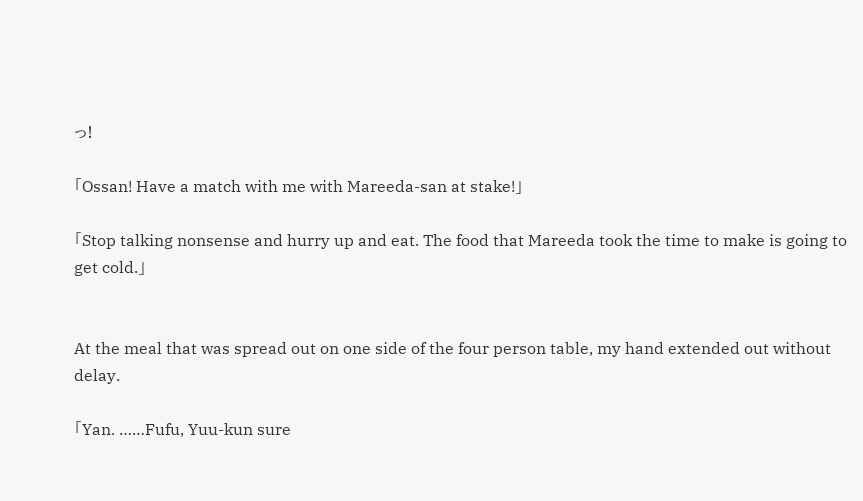っ!

「Ossan! Have a match with me with Mareeda-san at stake!」

「Stop talking nonsense and hurry up and eat. The food that Mareeda took the time to make is going to get cold.」


At the meal that was spread out on one side of the four person table, my hand extended out without delay.

「Yan. ……Fufu, Yuu-kun sure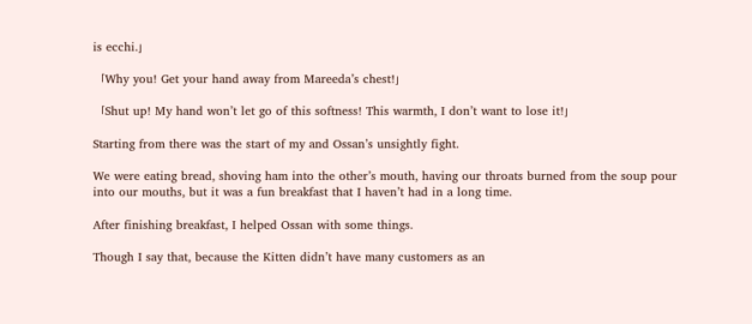is ecchi.」

「Why you! Get your hand away from Mareeda’s chest!」

「Shut up! My hand won’t let go of this softness! This warmth, I don’t want to lose it!」

Starting from there was the start of my and Ossan’s unsightly fight.

We were eating bread, shoving ham into the other’s mouth, having our throats burned from the soup pour into our mouths, but it was a fun breakfast that I haven’t had in a long time.

After finishing breakfast, I helped Ossan with some things.

Though I say that, because the Kitten didn’t have many customers as an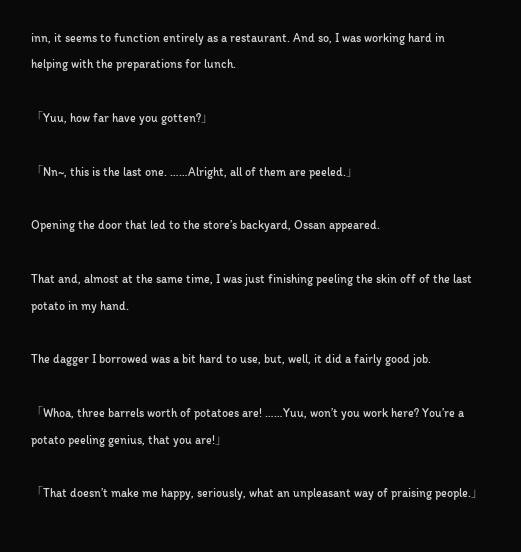inn, it seems to function entirely as a restaurant. And so, I was working hard in helping with the preparations for lunch.

「Yuu, how far have you gotten?」

「Nn~, this is the last one. ……Alright, all of them are peeled.」

Opening the door that led to the store’s backyard, Ossan appeared.

That and, almost at the same time, I was just finishing peeling the skin off of the last potato in my hand.

The dagger I borrowed was a bit hard to use, but, well, it did a fairly good job.

「Whoa, three barrels worth of potatoes are! ……Yuu, won’t you work here? You’re a potato peeling genius, that you are!」

「That doesn’t make me happy, seriously, what an unpleasant way of praising people.」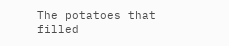The potatoes that filled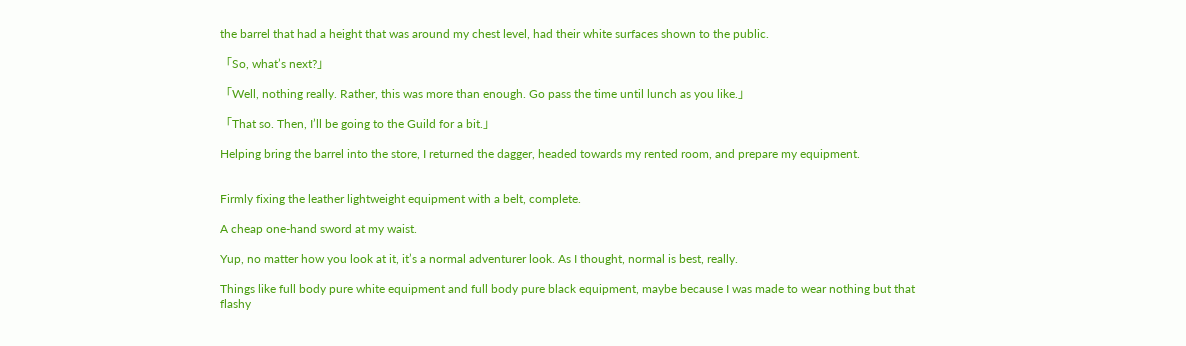the barrel that had a height that was around my chest level, had their white surfaces shown to the public.

「So, what’s next?」

「Well, nothing really. Rather, this was more than enough. Go pass the time until lunch as you like.」

「That so. Then, I’ll be going to the Guild for a bit.」

Helping bring the barrel into the store, I returned the dagger, headed towards my rented room, and prepare my equipment.


Firmly fixing the leather lightweight equipment with a belt, complete.

A cheap one-hand sword at my waist.

Yup, no matter how you look at it, it’s a normal adventurer look. As I thought, normal is best, really.

Things like full body pure white equipment and full body pure black equipment, maybe because I was made to wear nothing but that flashy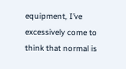equipment, I’ve excessively come to think that normal is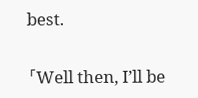best.

「Well then, I’ll be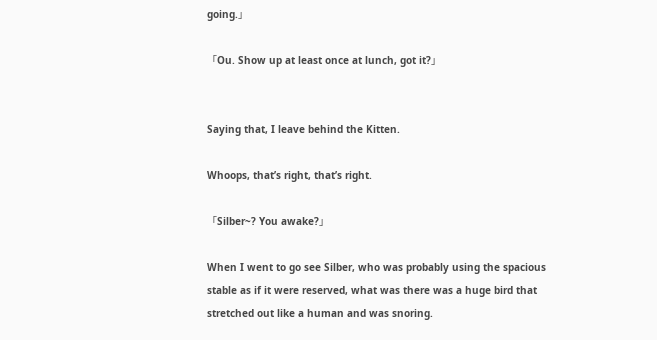going.」

「Ou. Show up at least once at lunch, got it?」


Saying that, I leave behind the Kitten.

Whoops, that’s right, that’s right.

「Silber~? You awake?」

When I went to go see Silber, who was probably using the spacious stable as if it were reserved, what was there was a huge bird that stretched out like a human and was snoring.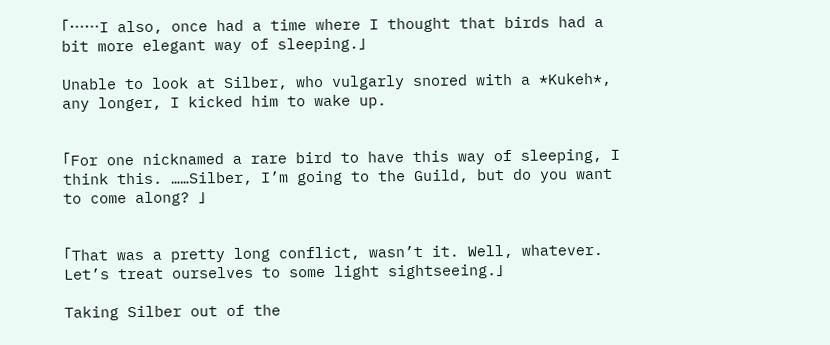「……I also, once had a time where I thought that birds had a bit more elegant way of sleeping.」

Unable to look at Silber, who vulgarly snored with a *Kukeh*, any longer, I kicked him to wake up.


「For one nicknamed a rare bird to have this way of sleeping, I think this. ……Silber, I’m going to the Guild, but do you want to come along? 」


「That was a pretty long conflict, wasn’t it. Well, whatever. Let’s treat ourselves to some light sightseeing.」

Taking Silber out of the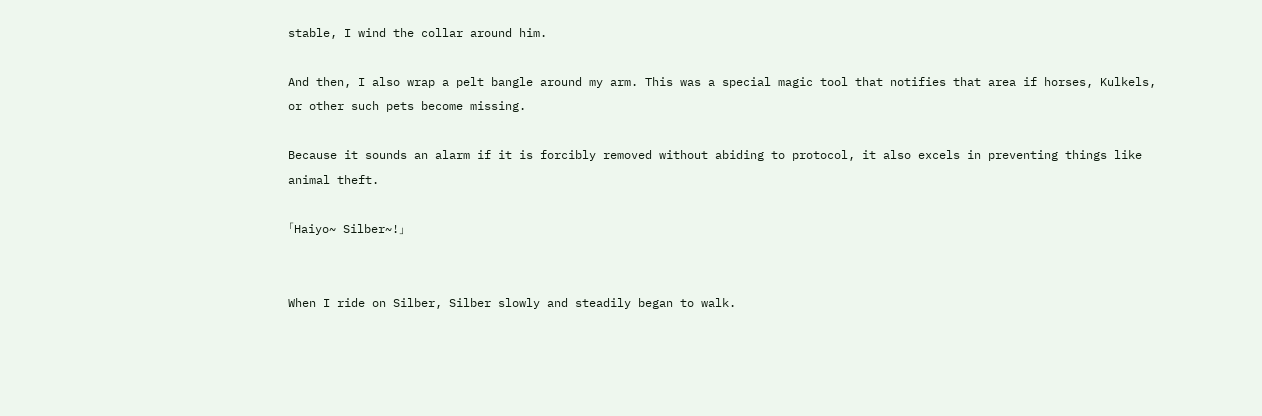stable, I wind the collar around him.

And then, I also wrap a pelt bangle around my arm. This was a special magic tool that notifies that area if horses, Kulkels, or other such pets become missing.

Because it sounds an alarm if it is forcibly removed without abiding to protocol, it also excels in preventing things like animal theft.

「Haiyo~ Silber~!」


When I ride on Silber, Silber slowly and steadily began to walk.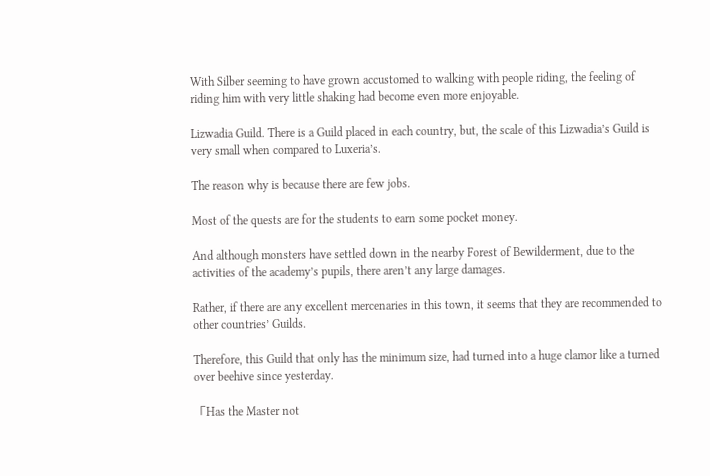With Silber seeming to have grown accustomed to walking with people riding, the feeling of riding him with very little shaking had become even more enjoyable.

Lizwadia Guild. There is a Guild placed in each country, but, the scale of this Lizwadia’s Guild is very small when compared to Luxeria’s.

The reason why is because there are few jobs.

Most of the quests are for the students to earn some pocket money.

And although monsters have settled down in the nearby Forest of Bewilderment, due to the activities of the academy’s pupils, there aren’t any large damages.

Rather, if there are any excellent mercenaries in this town, it seems that they are recommended to other countries’ Guilds.

Therefore, this Guild that only has the minimum size, had turned into a huge clamor like a turned over beehive since yesterday.

「Has the Master not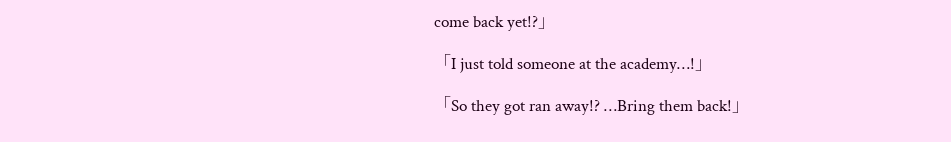come back yet!?」

「I just told someone at the academy…!」

「So they got ran away!? …Bring them back!」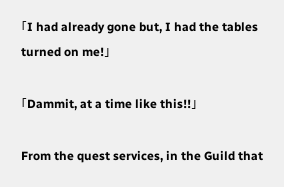「I had already gone but, I had the tables turned on me!」

「Dammit, at a time like this!!」

From the quest services, in the Guild that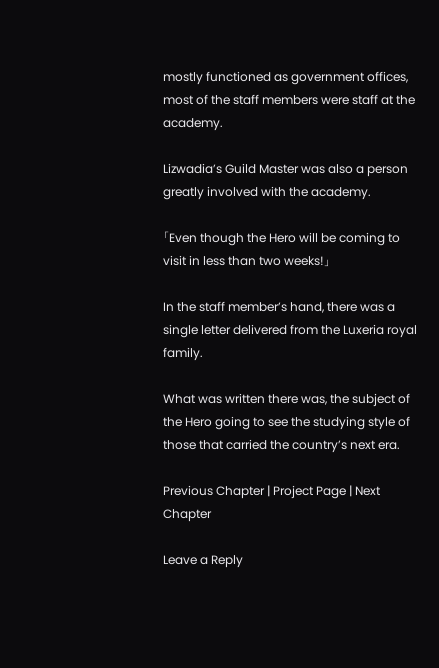mostly functioned as government offices, most of the staff members were staff at the academy.

Lizwadia’s Guild Master was also a person greatly involved with the academy.

「Even though the Hero will be coming to visit in less than two weeks!」

In the staff member’s hand, there was a single letter delivered from the Luxeria royal family.

What was written there was, the subject of the Hero going to see the studying style of those that carried the country’s next era.

Previous Chapter | Project Page | Next Chapter

Leave a Reply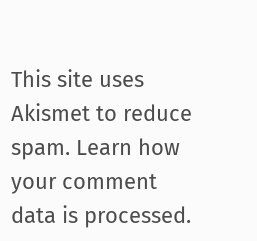This site uses Akismet to reduce spam. Learn how your comment data is processed.